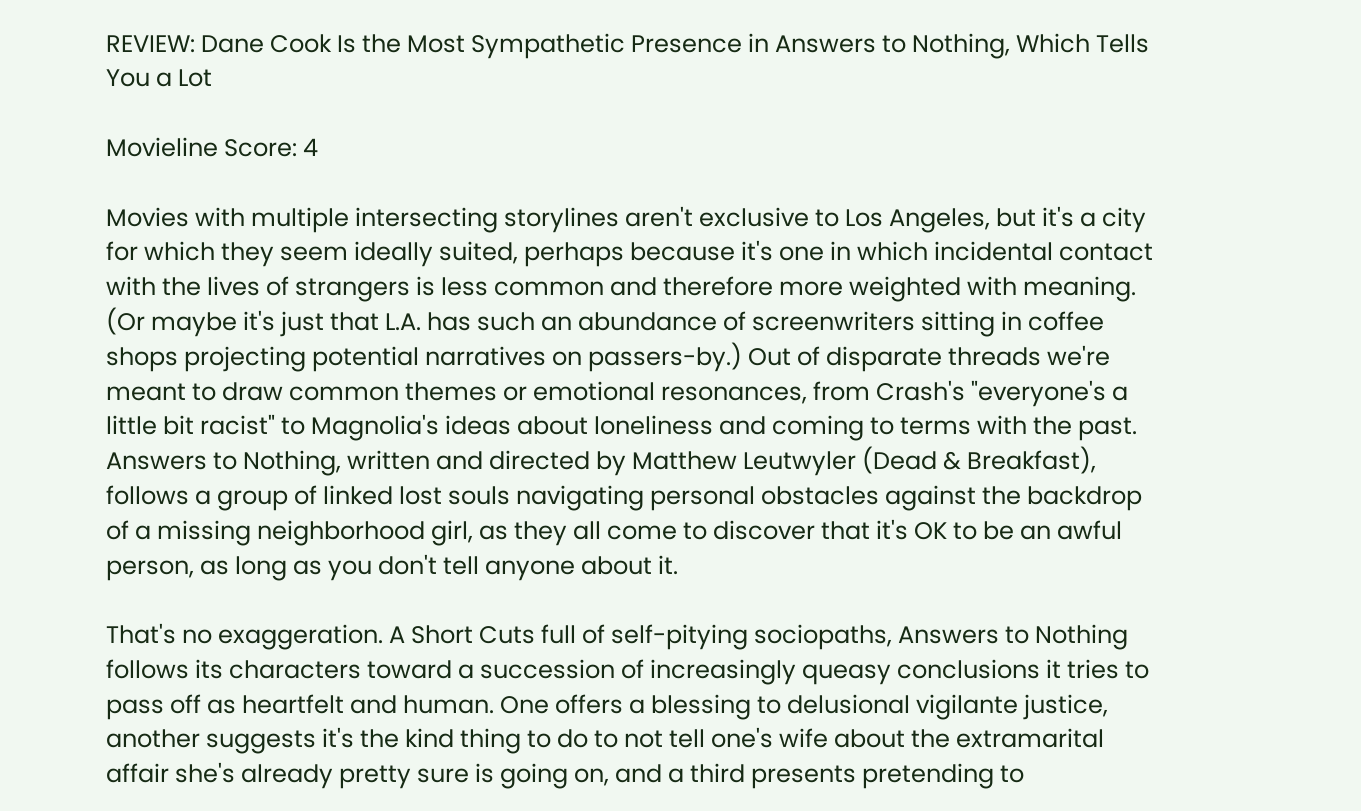REVIEW: Dane Cook Is the Most Sympathetic Presence in Answers to Nothing, Which Tells You a Lot

Movieline Score: 4

Movies with multiple intersecting storylines aren't exclusive to Los Angeles, but it's a city for which they seem ideally suited, perhaps because it's one in which incidental contact with the lives of strangers is less common and therefore more weighted with meaning. (Or maybe it's just that L.A. has such an abundance of screenwriters sitting in coffee shops projecting potential narratives on passers-by.) Out of disparate threads we're meant to draw common themes or emotional resonances, from Crash's "everyone's a little bit racist" to Magnolia's ideas about loneliness and coming to terms with the past. Answers to Nothing, written and directed by Matthew Leutwyler (Dead & Breakfast), follows a group of linked lost souls navigating personal obstacles against the backdrop of a missing neighborhood girl, as they all come to discover that it's OK to be an awful person, as long as you don't tell anyone about it.

That's no exaggeration. A Short Cuts full of self-pitying sociopaths, Answers to Nothing follows its characters toward a succession of increasingly queasy conclusions it tries to pass off as heartfelt and human. One offers a blessing to delusional vigilante justice, another suggests it's the kind thing to do to not tell one's wife about the extramarital affair she's already pretty sure is going on, and a third presents pretending to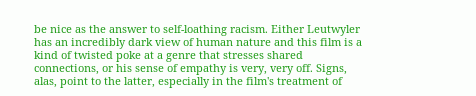be nice as the answer to self-loathing racism. Either Leutwyler has an incredibly dark view of human nature and this film is a kind of twisted poke at a genre that stresses shared connections, or his sense of empathy is very, very off. Signs, alas, point to the latter, especially in the film's treatment of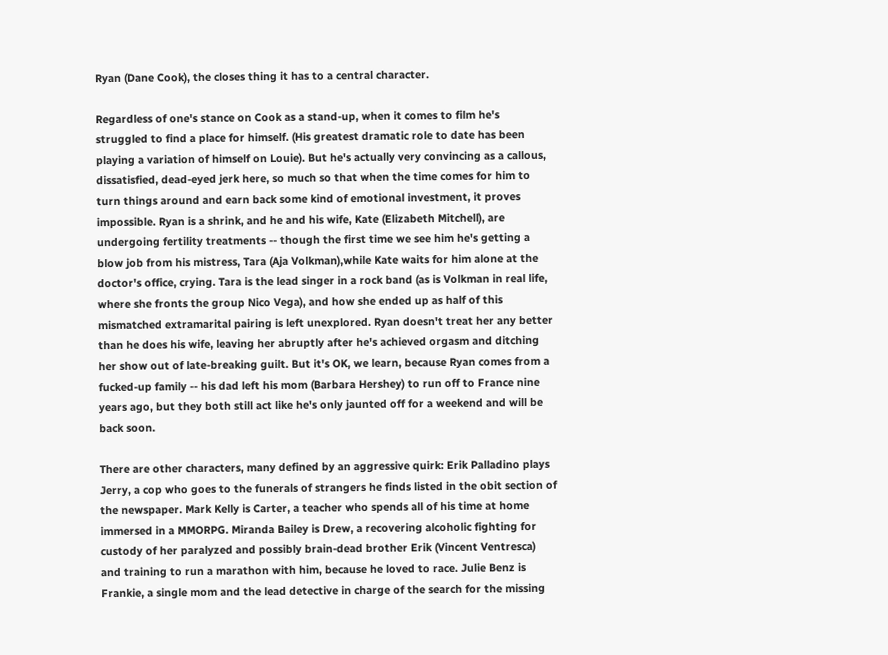Ryan (Dane Cook), the closes thing it has to a central character.

Regardless of one's stance on Cook as a stand-up, when it comes to film he's struggled to find a place for himself. (His greatest dramatic role to date has been playing a variation of himself on Louie). But he's actually very convincing as a callous, dissatisfied, dead-eyed jerk here, so much so that when the time comes for him to turn things around and earn back some kind of emotional investment, it proves impossible. Ryan is a shrink, and he and his wife, Kate (Elizabeth Mitchell), are undergoing fertility treatments -- though the first time we see him he's getting a blow job from his mistress, Tara (Aja Volkman),while Kate waits for him alone at the doctor's office, crying. Tara is the lead singer in a rock band (as is Volkman in real life, where she fronts the group Nico Vega), and how she ended up as half of this mismatched extramarital pairing is left unexplored. Ryan doesn't treat her any better than he does his wife, leaving her abruptly after he's achieved orgasm and ditching her show out of late-breaking guilt. But it's OK, we learn, because Ryan comes from a fucked-up family -- his dad left his mom (Barbara Hershey) to run off to France nine years ago, but they both still act like he's only jaunted off for a weekend and will be back soon.

There are other characters, many defined by an aggressive quirk: Erik Palladino plays Jerry, a cop who goes to the funerals of strangers he finds listed in the obit section of the newspaper. Mark Kelly is Carter, a teacher who spends all of his time at home immersed in a MMORPG. Miranda Bailey is Drew, a recovering alcoholic fighting for custody of her paralyzed and possibly brain-dead brother Erik (Vincent Ventresca) and training to run a marathon with him, because he loved to race. Julie Benz is Frankie, a single mom and the lead detective in charge of the search for the missing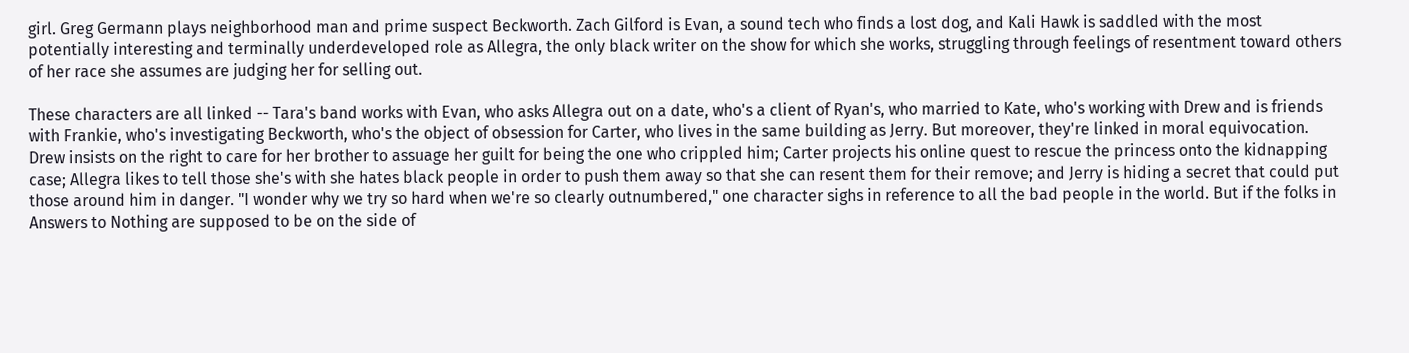girl. Greg Germann plays neighborhood man and prime suspect Beckworth. Zach Gilford is Evan, a sound tech who finds a lost dog, and Kali Hawk is saddled with the most potentially interesting and terminally underdeveloped role as Allegra, the only black writer on the show for which she works, struggling through feelings of resentment toward others of her race she assumes are judging her for selling out.

These characters are all linked -- Tara's band works with Evan, who asks Allegra out on a date, who's a client of Ryan's, who married to Kate, who's working with Drew and is friends with Frankie, who's investigating Beckworth, who's the object of obsession for Carter, who lives in the same building as Jerry. But moreover, they're linked in moral equivocation. Drew insists on the right to care for her brother to assuage her guilt for being the one who crippled him; Carter projects his online quest to rescue the princess onto the kidnapping case; Allegra likes to tell those she's with she hates black people in order to push them away so that she can resent them for their remove; and Jerry is hiding a secret that could put those around him in danger. "I wonder why we try so hard when we're so clearly outnumbered," one character sighs in reference to all the bad people in the world. But if the folks in Answers to Nothing are supposed to be on the side of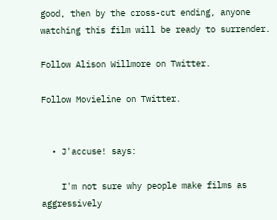good, then by the cross-cut ending, anyone watching this film will be ready to surrender.

Follow Alison Willmore on Twitter.

Follow Movieline on Twitter.


  • J'accuse! says:

    I'm not sure why people make films as aggressively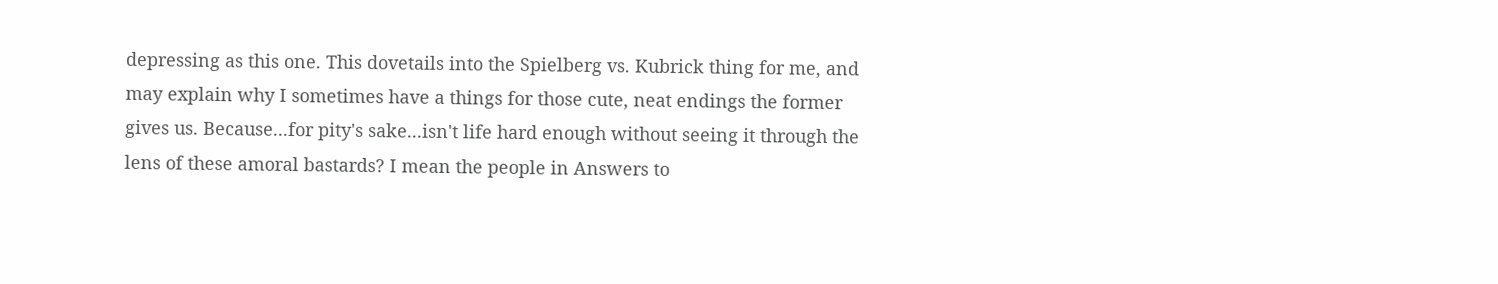depressing as this one. This dovetails into the Spielberg vs. Kubrick thing for me, and may explain why I sometimes have a things for those cute, neat endings the former gives us. Because...for pity's sake...isn't life hard enough without seeing it through the lens of these amoral bastards? I mean the people in Answers to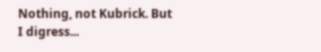Nothing, not Kubrick. But I digress...